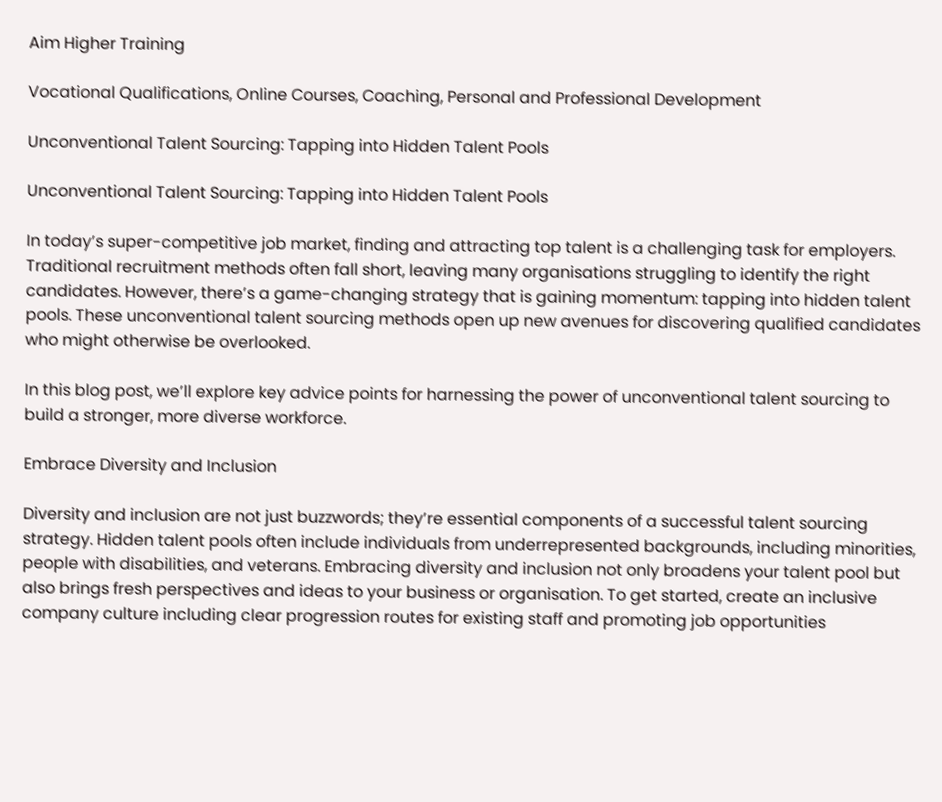Aim Higher Training

Vocational Qualifications, Online Courses, Coaching, Personal and Professional Development

Unconventional Talent Sourcing: Tapping into Hidden Talent Pools

Unconventional Talent Sourcing: Tapping into Hidden Talent Pools

In today’s super-competitive job market, finding and attracting top talent is a challenging task for employers. Traditional recruitment methods often fall short, leaving many organisations struggling to identify the right candidates. However, there’s a game-changing strategy that is gaining momentum: tapping into hidden talent pools. These unconventional talent sourcing methods open up new avenues for discovering qualified candidates who might otherwise be overlooked.

In this blog post, we’ll explore key advice points for harnessing the power of unconventional talent sourcing to build a stronger, more diverse workforce.

Embrace Diversity and Inclusion

Diversity and inclusion are not just buzzwords; they’re essential components of a successful talent sourcing strategy. Hidden talent pools often include individuals from underrepresented backgrounds, including minorities, people with disabilities, and veterans. Embracing diversity and inclusion not only broadens your talent pool but also brings fresh perspectives and ideas to your business or organisation. To get started, create an inclusive company culture including clear progression routes for existing staff and promoting job opportunities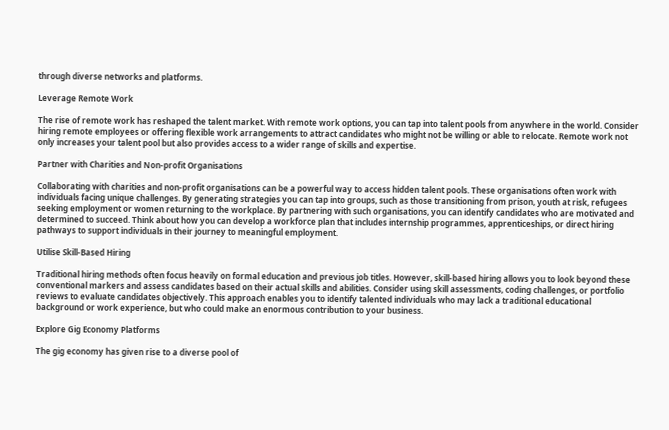through diverse networks and platforms.

Leverage Remote Work

The rise of remote work has reshaped the talent market. With remote work options, you can tap into talent pools from anywhere in the world. Consider hiring remote employees or offering flexible work arrangements to attract candidates who might not be willing or able to relocate. Remote work not only increases your talent pool but also provides access to a wider range of skills and expertise.

Partner with Charities and Non-profit Organisations

Collaborating with charities and non-profit organisations can be a powerful way to access hidden talent pools. These organisations often work with individuals facing unique challenges. By generating strategies you can tap into groups, such as those transitioning from prison, youth at risk, refugees seeking employment or women returning to the workplace. By partnering with such organisations, you can identify candidates who are motivated and determined to succeed. Think about how you can develop a workforce plan that includes internship programmes, apprenticeships, or direct hiring pathways to support individuals in their journey to meaningful employment.

Utilise Skill-Based Hiring

Traditional hiring methods often focus heavily on formal education and previous job titles. However, skill-based hiring allows you to look beyond these conventional markers and assess candidates based on their actual skills and abilities. Consider using skill assessments, coding challenges, or portfolio reviews to evaluate candidates objectively. This approach enables you to identify talented individuals who may lack a traditional educational background or work experience, but who could make an enormous contribution to your business.

Explore Gig Economy Platforms

The gig economy has given rise to a diverse pool of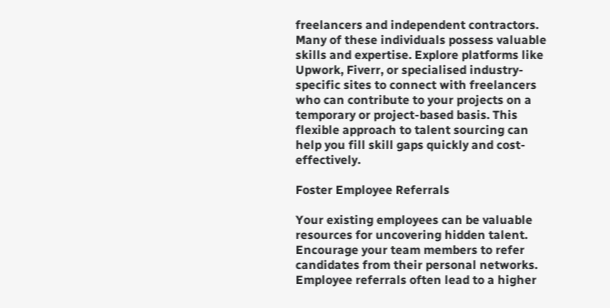freelancers and independent contractors. Many of these individuals possess valuable skills and expertise. Explore platforms like Upwork, Fiverr, or specialised industry-specific sites to connect with freelancers who can contribute to your projects on a temporary or project-based basis. This flexible approach to talent sourcing can help you fill skill gaps quickly and cost-effectively.

Foster Employee Referrals

Your existing employees can be valuable resources for uncovering hidden talent. Encourage your team members to refer candidates from their personal networks. Employee referrals often lead to a higher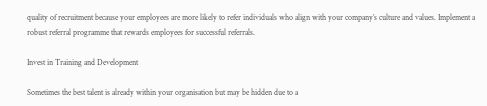quality of recruitment because your employees are more likely to refer individuals who align with your company’s culture and values. Implement a robust referral programme that rewards employees for successful referrals.

Invest in Training and Development

Sometimes the best talent is already within your organisation but may be hidden due to a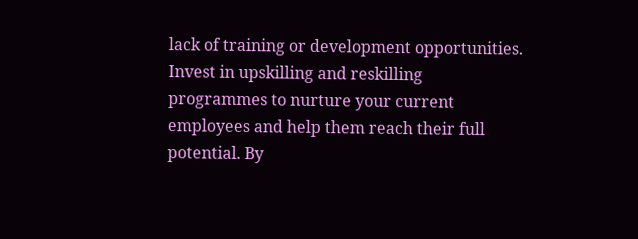lack of training or development opportunities. Invest in upskilling and reskilling programmes to nurture your current employees and help them reach their full potential. By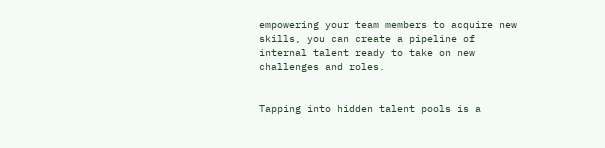empowering your team members to acquire new skills, you can create a pipeline of internal talent ready to take on new challenges and roles.


Tapping into hidden talent pools is a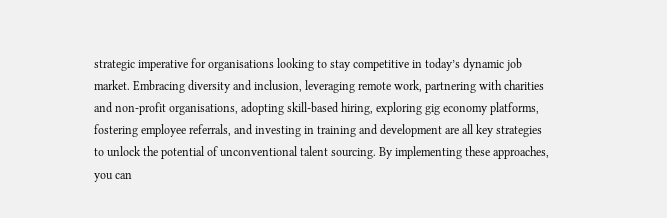strategic imperative for organisations looking to stay competitive in today’s dynamic job market. Embracing diversity and inclusion, leveraging remote work, partnering with charities and non-profit organisations, adopting skill-based hiring, exploring gig economy platforms, fostering employee referrals, and investing in training and development are all key strategies to unlock the potential of unconventional talent sourcing. By implementing these approaches, you can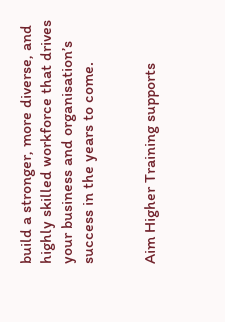build a stronger, more diverse, and highly skilled workforce that drives your business and organisation’s success in the years to come.


Aim Higher Training supports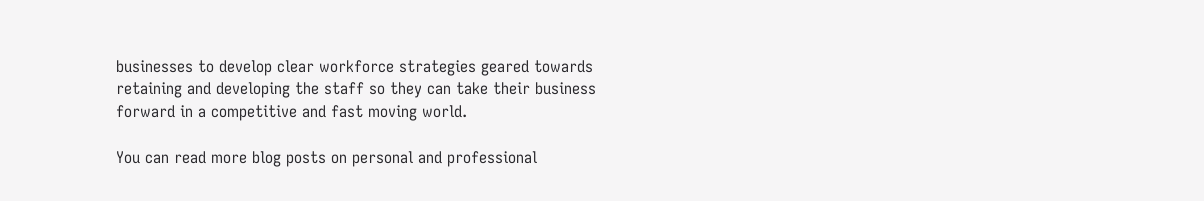businesses to develop clear workforce strategies geared towards retaining and developing the staff so they can take their business forward in a competitive and fast moving world.

You can read more blog posts on personal and professional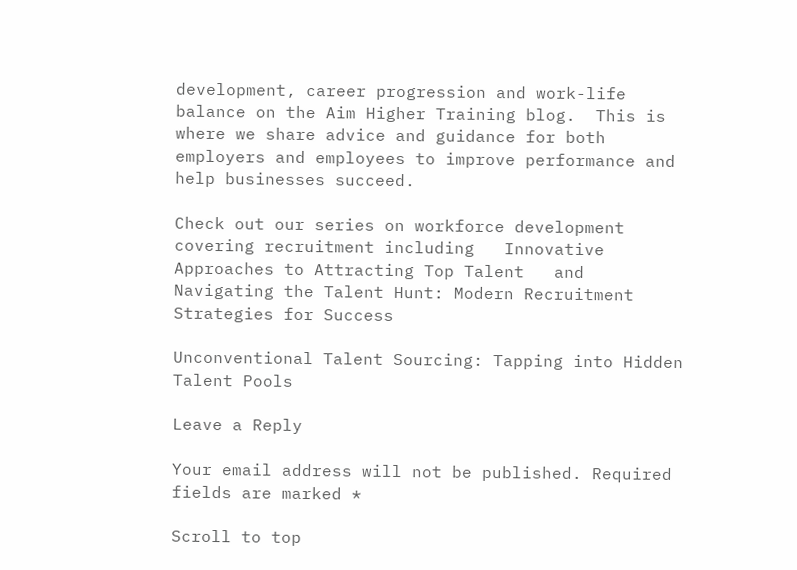development, career progression and work-life balance on the Aim Higher Training blog.  This is where we share advice and guidance for both employers and employees to improve performance and help businesses succeed.

Check out our series on workforce development covering recruitment including   Innovative Approaches to Attracting Top Talent   and Navigating the Talent Hunt: Modern Recruitment Strategies for Success

Unconventional Talent Sourcing: Tapping into Hidden Talent Pools

Leave a Reply

Your email address will not be published. Required fields are marked *

Scroll to top